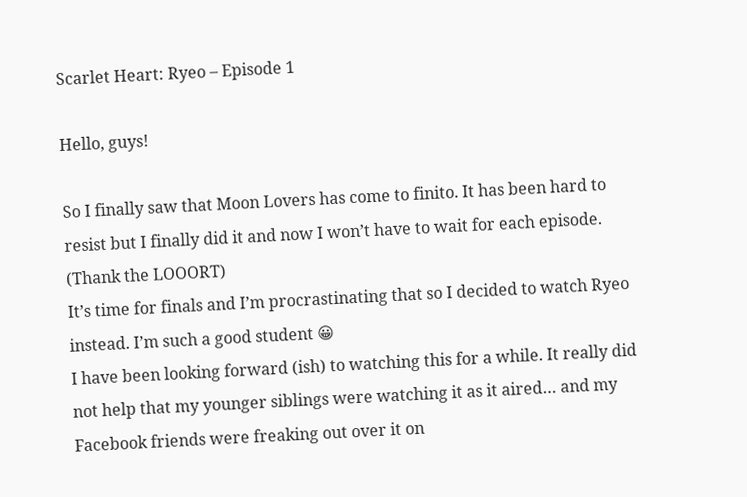Scarlet Heart: Ryeo – Episode 1

Hello, guys!

So I finally saw that Moon Lovers has come to finito. It has been hard to resist but I finally did it and now I won’t have to wait for each episode. (Thank the LOOORT)
It’s time for finals and I’m procrastinating that so I decided to watch Ryeo instead. I’m such a good student 😀
I have been looking forward (ish) to watching this for a while. It really did not help that my younger siblings were watching it as it aired… and my Facebook friends were freaking out over it on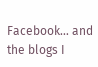Facebook… and the blogs I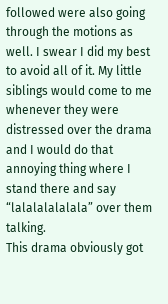followed were also going through the motions as well. I swear I did my best to avoid all of it. My little siblings would come to me whenever they were distressed over the drama and I would do that annoying thing where I stand there and say “lalalalalalala” over them talking.
This drama obviously got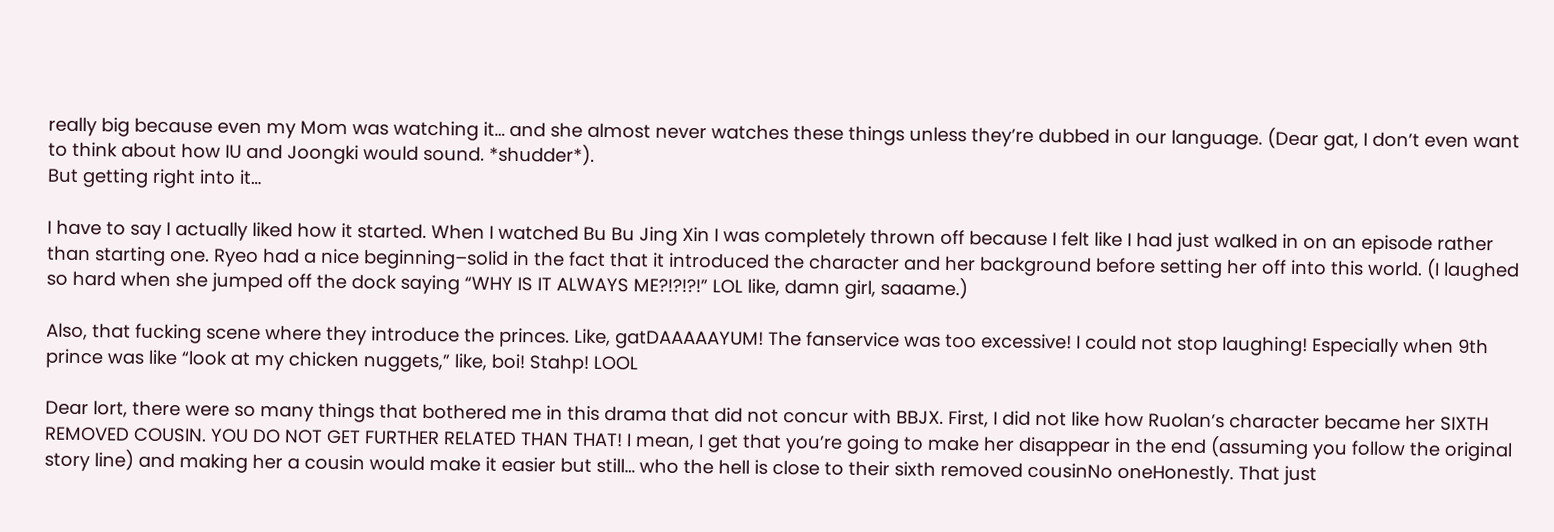really big because even my Mom was watching it… and she almost never watches these things unless they’re dubbed in our language. (Dear gat, I don’t even want to think about how IU and Joongki would sound. *shudder*).
But getting right into it…

I have to say I actually liked how it started. When I watched Bu Bu Jing Xin I was completely thrown off because I felt like I had just walked in on an episode rather than starting one. Ryeo had a nice beginning–solid in the fact that it introduced the character and her background before setting her off into this world. (I laughed so hard when she jumped off the dock saying “WHY IS IT ALWAYS ME?!?!?!” LOL like, damn girl, saaame.)

Also, that fucking scene where they introduce the princes. Like, gatDAAAAAYUM! The fanservice was too excessive! I could not stop laughing! Especially when 9th prince was like “look at my chicken nuggets,” like, boi! Stahp! LOOL

Dear lort, there were so many things that bothered me in this drama that did not concur with BBJX. First, I did not like how Ruolan’s character became her SIXTH REMOVED COUSIN. YOU DO NOT GET FURTHER RELATED THAN THAT! I mean, I get that you’re going to make her disappear in the end (assuming you follow the original story line) and making her a cousin would make it easier but still… who the hell is close to their sixth removed cousinNo oneHonestly. That just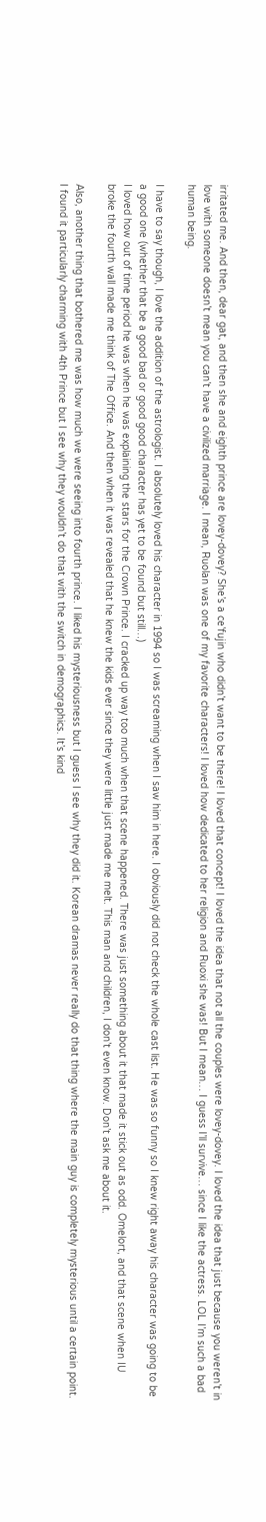irritated me. And then, dear gat, and then she and eighth prince are lovey-dovey? She’s a ce’fujin who didn’t want to be there! I loved that concept! I loved the idea that not all the couples were lovey-dovey. I loved the idea that just because you weren’t in love with someone doesn’t mean you can’t have a civilized marriage. I mean, Ruolan was one of my favorite characters! I loved how dedicated to her religion and Ruoxi she was! But I mean… I guess I’ll survive… since I like the actress. LOL I’m such a bad human being.

I have to say though, I love the addition of the astrologist. I absolutely loved his character in 1994 so I was screaming when I saw him in here. I obviously did not check the whole cast list. He was so funny so I knew right away his character was going to be a good one (whether that be a good bad or good good character has yet to be found but still…)
I loved how out of time period he was when he was explaining the stars for the Crown Prince. I cracked up way too much when that scene happened. There was just something about it that made it stick out as odd. Omelort, and that scene when IU broke the fourth wall made me think of The Office. And then when it was revealed that he knew the kids ever since they were little just made me melt. This man and children, I don’t even know. Don’t ask me about it.

Also, another thing that bothered me was how much we were seeing into fourth prince. I liked his mysteriousness but I guess I see why they did it. Korean dramas never really do that thing where the main guy is completely mysterious until a certain point. I found it particularly charming with 4th Prince but I see why they wouldn’t do that with the switch in demographics. It’s kind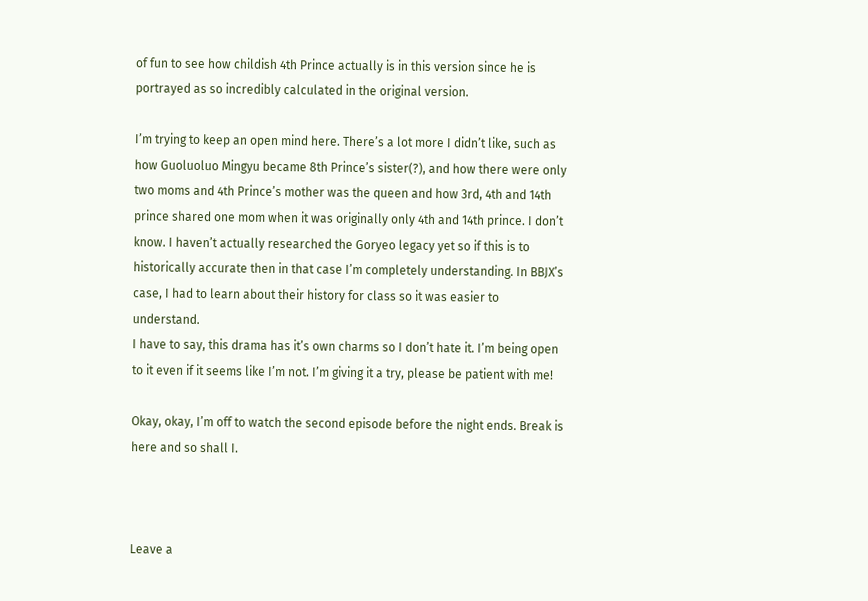of fun to see how childish 4th Prince actually is in this version since he is portrayed as so incredibly calculated in the original version.

I’m trying to keep an open mind here. There’s a lot more I didn’t like, such as how Guoluoluo Mingyu became 8th Prince’s sister(?), and how there were only two moms and 4th Prince’s mother was the queen and how 3rd, 4th and 14th prince shared one mom when it was originally only 4th and 14th prince. I don’t know. I haven’t actually researched the Goryeo legacy yet so if this is to historically accurate then in that case I’m completely understanding. In BBJX’s case, I had to learn about their history for class so it was easier to understand.
I have to say, this drama has it’s own charms so I don’t hate it. I’m being open to it even if it seems like I’m not. I’m giving it a try, please be patient with me!

Okay, okay, I’m off to watch the second episode before the night ends. Break is here and so shall I.



Leave a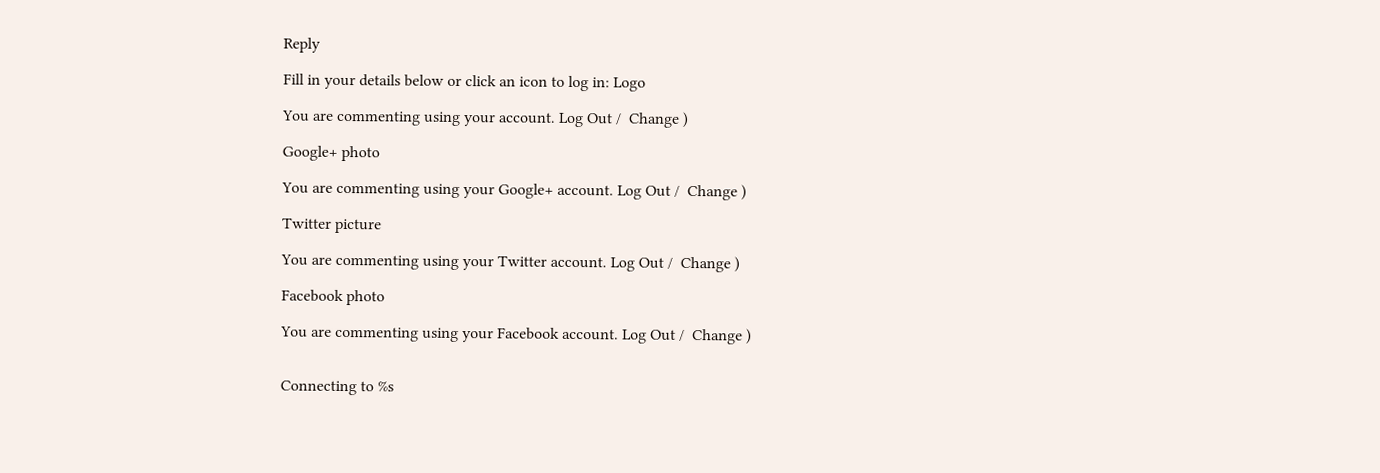Reply

Fill in your details below or click an icon to log in: Logo

You are commenting using your account. Log Out /  Change )

Google+ photo

You are commenting using your Google+ account. Log Out /  Change )

Twitter picture

You are commenting using your Twitter account. Log Out /  Change )

Facebook photo

You are commenting using your Facebook account. Log Out /  Change )


Connecting to %s